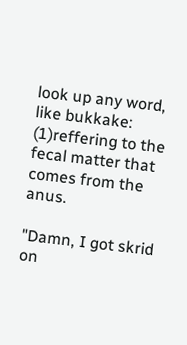look up any word, like bukkake:
(1)reffering to the fecal matter that comes from the anus.

"Damn, I got skrid on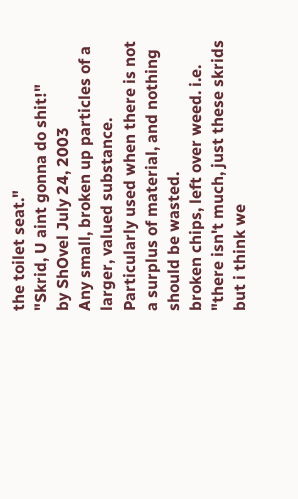the toilet seat."
"Skrid, U aint gonna do shit!"
by ShOvel July 24, 2003
Any small, broken up particles of a larger, valued substance. Particularly used when there is not a surplus of material, and nothing should be wasted.
broken chips, left over weed. i.e. "there isn't much, just these skrids but i think we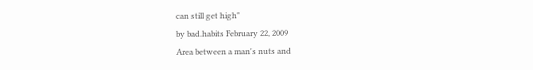can still get high"
by bad.habits February 22, 2009
Area between a man's nuts and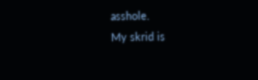asshole.
My skrid is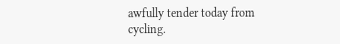awfully tender today from cycling.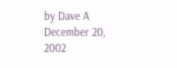by Dave A December 20, 2002